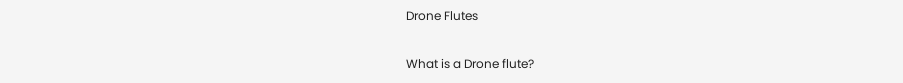Drone Flutes

What is a Drone flute?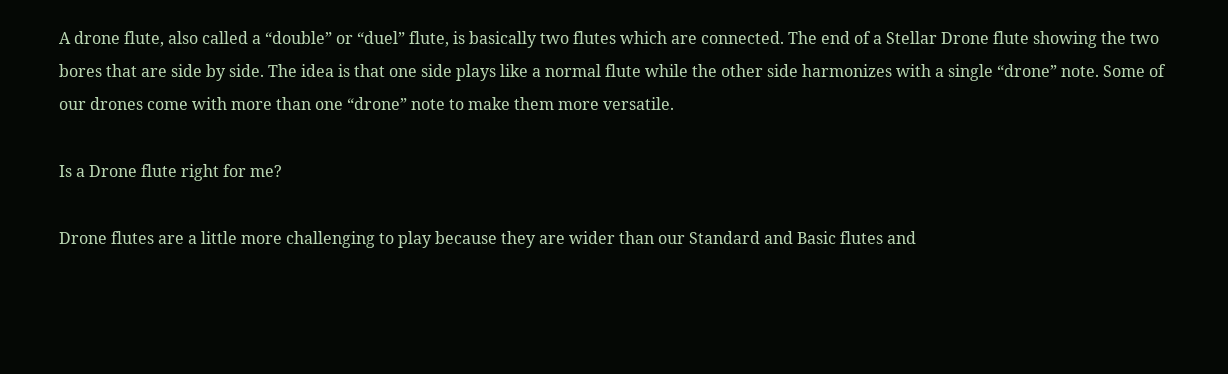A drone flute, also called a “double” or “duel” flute, is basically two flutes which are connected. The end of a Stellar Drone flute showing the two bores that are side by side. The idea is that one side plays like a normal flute while the other side harmonizes with a single “drone” note. Some of our drones come with more than one “drone” note to make them more versatile.

Is a Drone flute right for me?

Drone flutes are a little more challenging to play because they are wider than our Standard and Basic flutes and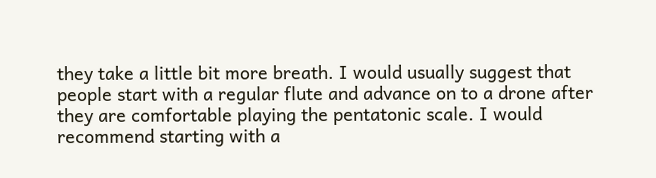they take a little bit more breath. I would usually suggest that people start with a regular flute and advance on to a drone after they are comfortable playing the pentatonic scale. I would recommend starting with a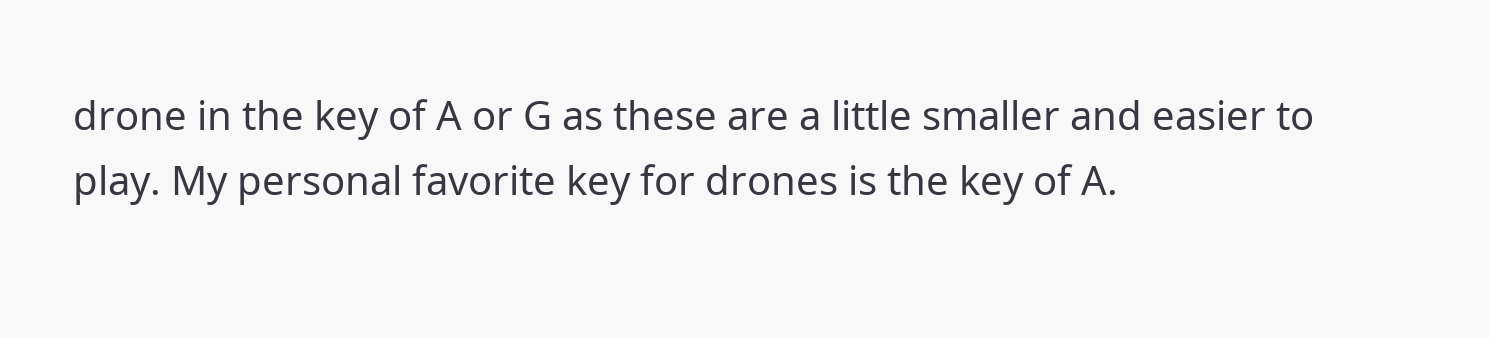drone in the key of A or G as these are a little smaller and easier to play. My personal favorite key for drones is the key of A.